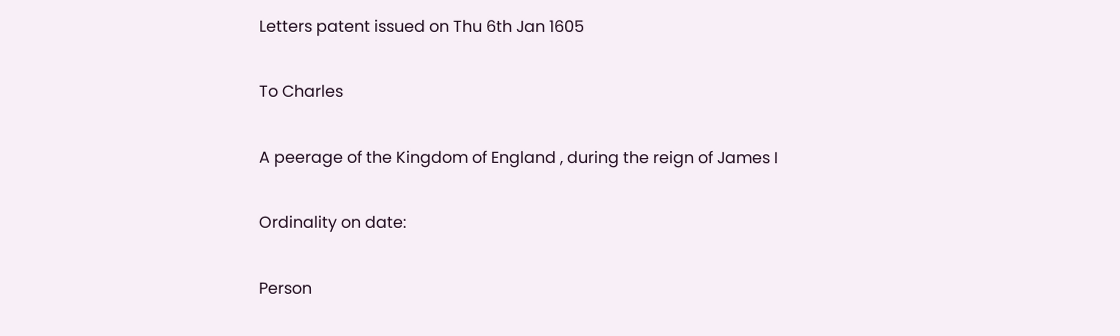Letters patent issued on Thu 6th Jan 1605

To Charles

A peerage of the Kingdom of England , during the reign of James I

Ordinality on date:

Person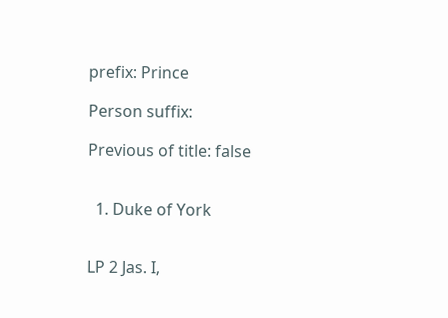prefix: Prince

Person suffix:

Previous of title: false


  1. Duke of York


LP 2 Jas. I,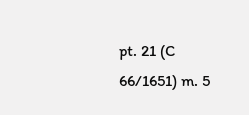pt. 21 (C 66/1651) m. 5